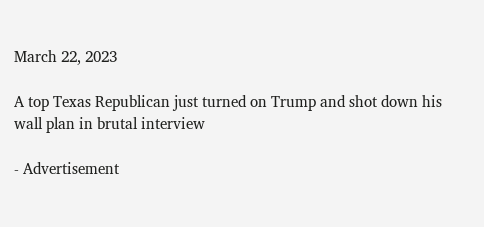March 22, 2023

A top Texas Republican just turned on Trump and shot down his wall plan in brutal interview

- Advertisement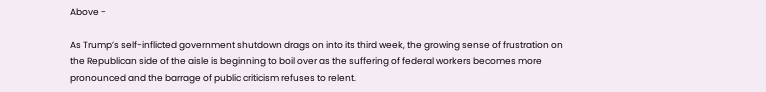Above -

As Trump’s self-inflicted government shutdown drags on into its third week, the growing sense of frustration on the Republican side of the aisle is beginning to boil over as the suffering of federal workers becomes more pronounced and the barrage of public criticism refuses to relent.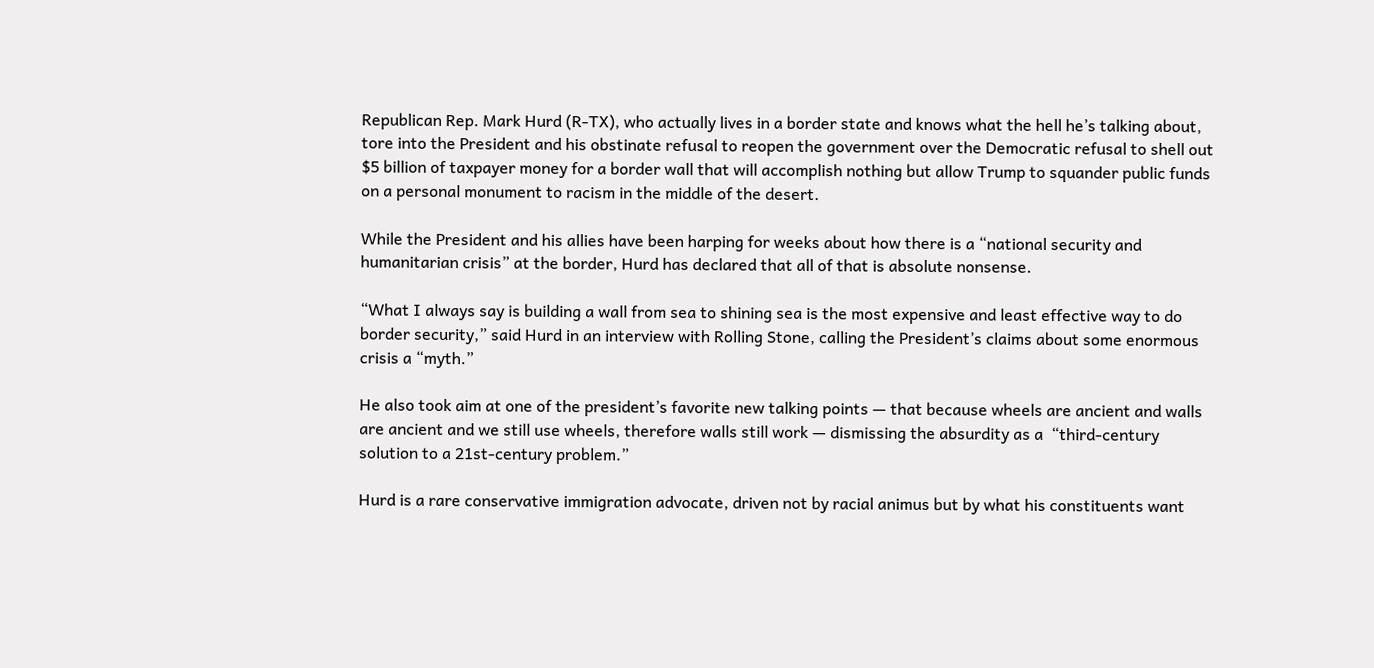Republican Rep. Mark Hurd (R-TX), who actually lives in a border state and knows what the hell he’s talking about, tore into the President and his obstinate refusal to reopen the government over the Democratic refusal to shell out $5 billion of taxpayer money for a border wall that will accomplish nothing but allow Trump to squander public funds on a personal monument to racism in the middle of the desert.

While the President and his allies have been harping for weeks about how there is a “national security and humanitarian crisis” at the border, Hurd has declared that all of that is absolute nonsense.

“What I always say is building a wall from sea to shining sea is the most expensive and least effective way to do border security,” said Hurd in an interview with Rolling Stone, calling the President’s claims about some enormous crisis a “myth.”

He also took aim at one of the president’s favorite new talking points — that because wheels are ancient and walls are ancient and we still use wheels, therefore walls still work — dismissing the absurdity as a  “third-century solution to a 21st-century problem.”

Hurd is a rare conservative immigration advocate, driven not by racial animus but by what his constituents want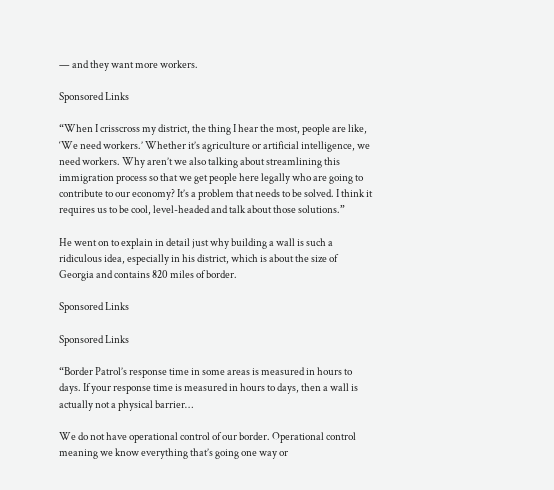— and they want more workers.

Sponsored Links

“When I crisscross my district, the thing I hear the most, people are like, ‘We need workers.’ Whether it’s agriculture or artificial intelligence, we need workers. Why aren’t we also talking about streamlining this immigration process so that we get people here legally who are going to contribute to our economy? It’s a problem that needs to be solved. I think it requires us to be cool, level-headed and talk about those solutions.”

He went on to explain in detail just why building a wall is such a ridiculous idea, especially in his district, which is about the size of Georgia and contains 820 miles of border.

Sponsored Links

Sponsored Links

“Border Patrol’s response time in some areas is measured in hours to days. If your response time is measured in hours to days, then a wall is actually not a physical barrier…

We do not have operational control of our border. Operational control meaning we know everything that’s going one way or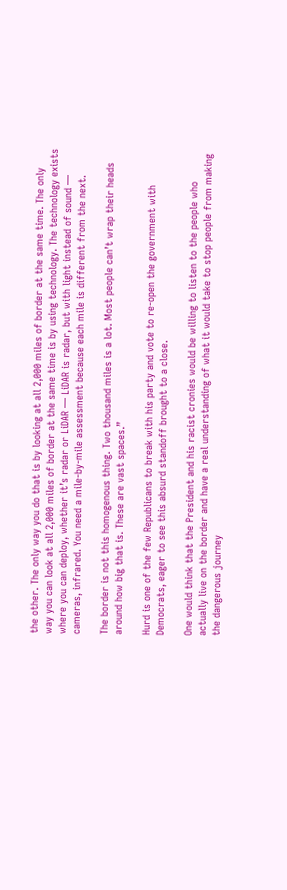the other. The only way you do that is by looking at all 2,000 miles of border at the same time. The only way you can look at all 2,000 miles of border at the same time is by using technology. The technology exists where you can deploy, whether it’s radar or LiDAR — LiDAR is radar, but with light instead of sound — cameras, infrared. You need a mile-by-mile assessment because each mile is different from the next.

The border is not this homogenous thing. Two thousand miles is a lot. Most people can’t wrap their heads around how big that is. These are vast spaces.”

Hurd is one of the few Republicans to break with his party and vote to re-open the government with Democrats, eager to see this absurd standoff brought to a close.

One would think that the President and his racist cronies would be willing to listen to the people who actually live on the border and have a real understanding of what it would take to stop people from making the dangerous journey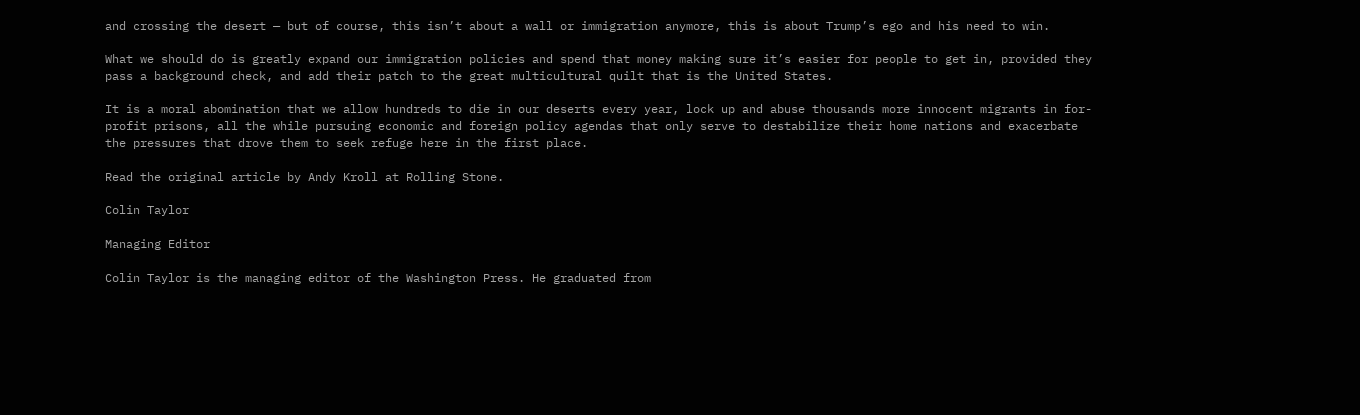and crossing the desert — but of course, this isn’t about a wall or immigration anymore, this is about Trump’s ego and his need to win.

What we should do is greatly expand our immigration policies and spend that money making sure it’s easier for people to get in, provided they pass a background check, and add their patch to the great multicultural quilt that is the United States.

It is a moral abomination that we allow hundreds to die in our deserts every year, lock up and abuse thousands more innocent migrants in for-profit prisons, all the while pursuing economic and foreign policy agendas that only serve to destabilize their home nations and exacerbate the pressures that drove them to seek refuge here in the first place.

Read the original article by Andy Kroll at Rolling Stone.

Colin Taylor

Managing Editor

Colin Taylor is the managing editor of the Washington Press. He graduated from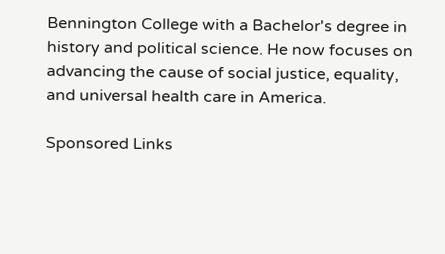Bennington College with a Bachelor's degree in history and political science. He now focuses on advancing the cause of social justice, equality, and universal health care in America.

Sponsored Links